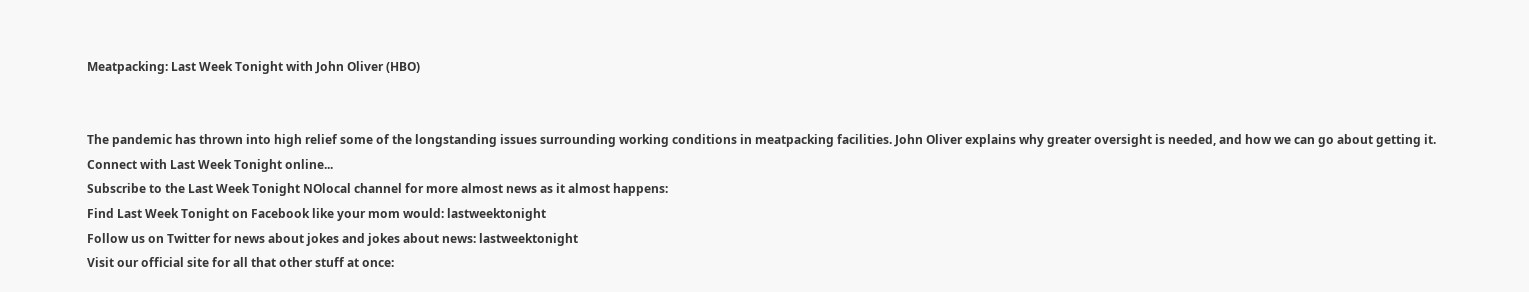Meatpacking: Last Week Tonight with John Oliver (HBO)


The pandemic has thrown into high relief some of the longstanding issues surrounding working conditions in meatpacking facilities. John Oliver explains why greater oversight is needed, and how we can go about getting it.
Connect with Last Week Tonight online...
Subscribe to the Last Week Tonight NOlocal channel for more almost news as it almost happens:
Find Last Week Tonight on Facebook like your mom would: lastweektonight
Follow us on Twitter for news about jokes and jokes about news: lastweektonight
Visit our official site for all that other stuff at once: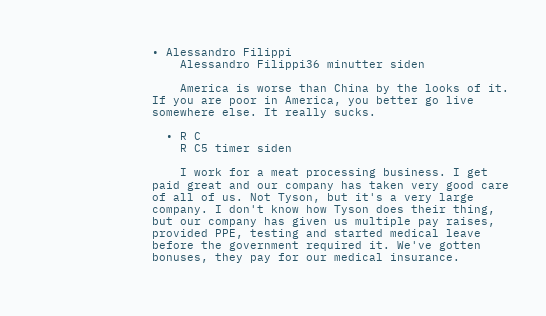• Alessandro Filippi
    Alessandro Filippi36 minutter siden

    America is worse than China by the looks of it. If you are poor in America, you better go live somewhere else. It really sucks.

  • R C
    R C5 timer siden

    I work for a meat processing business. I get paid great and our company has taken very good care of all of us. Not Tyson, but it's a very large company. I don't know how Tyson does their thing, but our company has given us multiple pay raises, provided PPE, testing and started medical leave before the government required it. We've gotten bonuses, they pay for our medical insurance.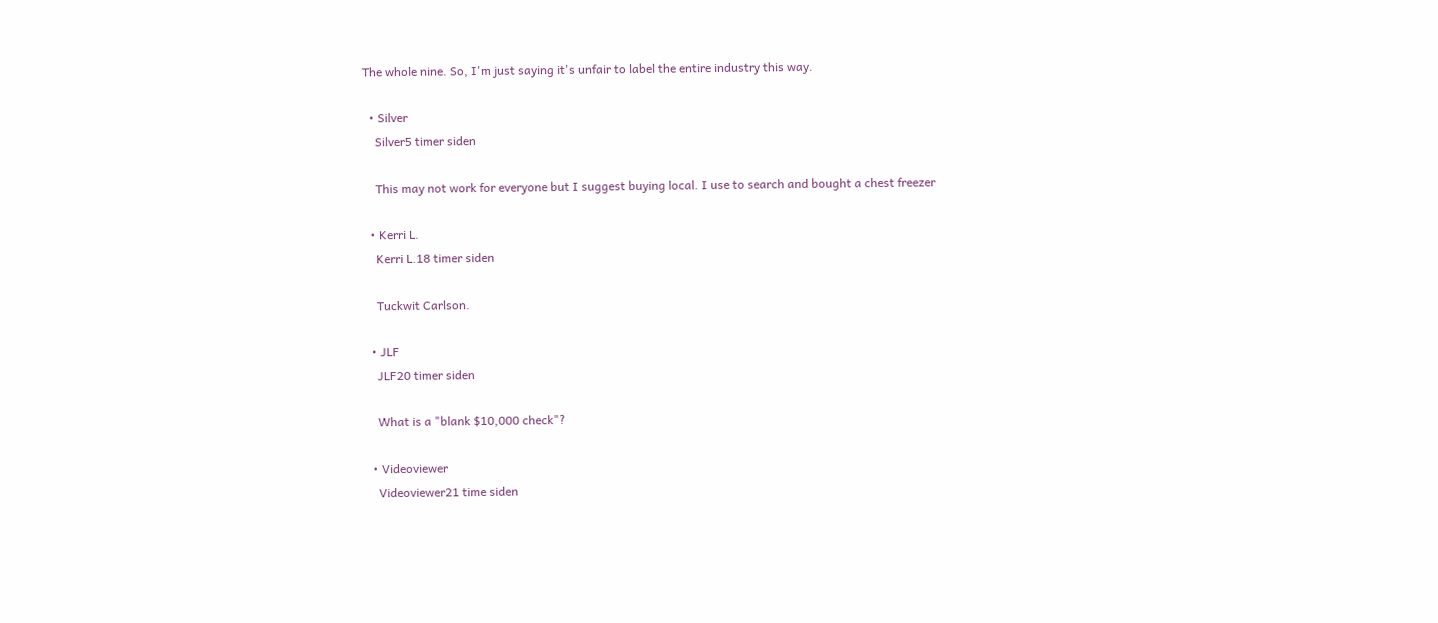The whole nine. So, I'm just saying it's unfair to label the entire industry this way.

  • Silver
    Silver5 timer siden

    This may not work for everyone but I suggest buying local. I use to search and bought a chest freezer

  • Kerri L.
    Kerri L.18 timer siden

    Tuckwit Carlson.

  • JLF
    JLF20 timer siden

    What is a "blank $10,000 check"?

  • Videoviewer
    Videoviewer21 time siden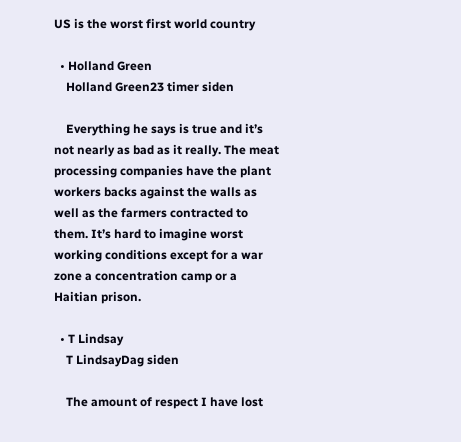US is the worst first world country

  • Holland Green
    Holland Green23 timer siden

    Everything he says is true and it’s not nearly as bad as it really. The meat processing companies have the plant workers backs against the walls as well as the farmers contracted to them. It’s hard to imagine worst working conditions except for a war zone a concentration camp or a Haitian prison.

  • T Lindsay
    T LindsayDag siden

    The amount of respect I have lost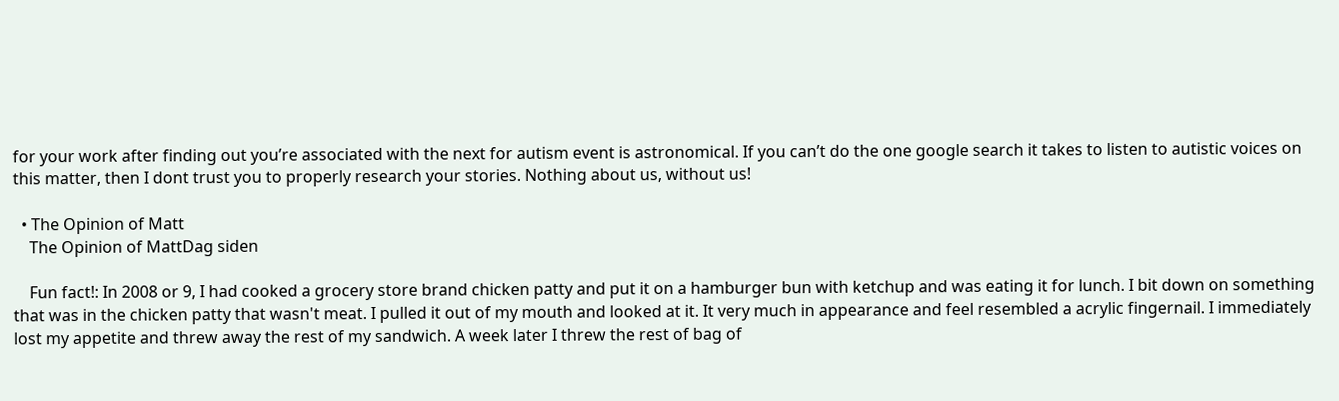for your work after finding out you’re associated with the next for autism event is astronomical. If you can’t do the one google search it takes to listen to autistic voices on this matter, then I dont trust you to properly research your stories. Nothing about us, without us!

  • The Opinion of Matt
    The Opinion of MattDag siden

    Fun fact!: In 2008 or 9, I had cooked a grocery store brand chicken patty and put it on a hamburger bun with ketchup and was eating it for lunch. I bit down on something that was in the chicken patty that wasn't meat. I pulled it out of my mouth and looked at it. It very much in appearance and feel resembled a acrylic fingernail. I immediately lost my appetite and threw away the rest of my sandwich. A week later I threw the rest of bag of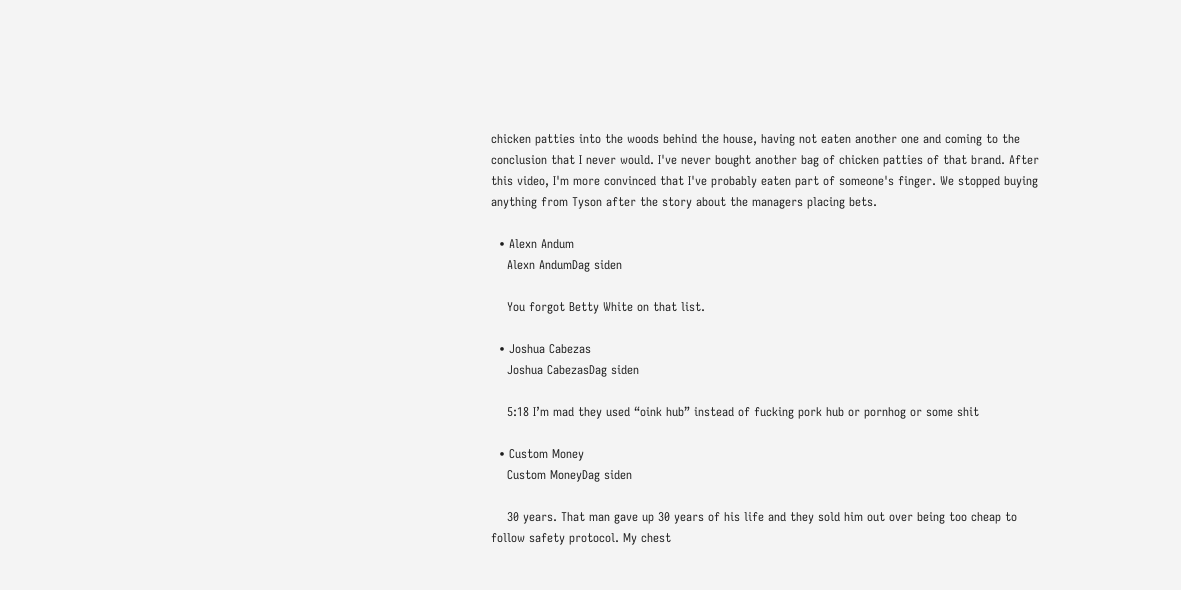chicken patties into the woods behind the house, having not eaten another one and coming to the conclusion that I never would. I've never bought another bag of chicken patties of that brand. After this video, I'm more convinced that I've probably eaten part of someone's finger. We stopped buying anything from Tyson after the story about the managers placing bets.

  • Alexn Andum
    Alexn AndumDag siden

    You forgot Betty White on that list.

  • Joshua Cabezas
    Joshua CabezasDag siden

    5:18 I’m mad they used “oink hub” instead of fucking pork hub or pornhog or some shit

  • Custom Money
    Custom MoneyDag siden

    30 years. That man gave up 30 years of his life and they sold him out over being too cheap to follow safety protocol. My chest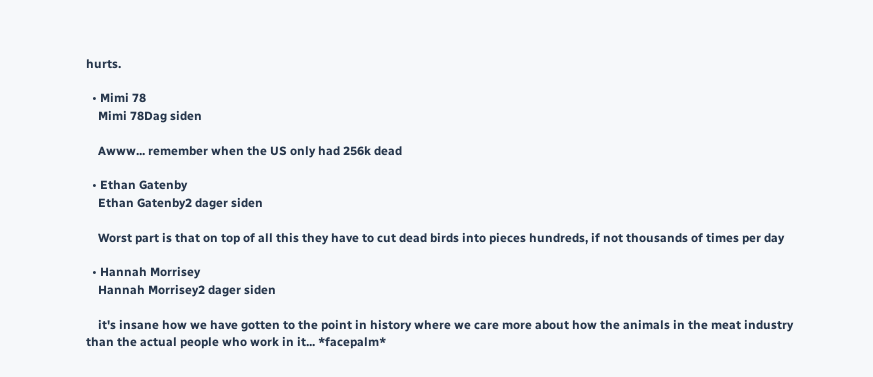hurts.

  • Mimi 78
    Mimi 78Dag siden

    Awww... remember when the US only had 256k dead

  • Ethan Gatenby
    Ethan Gatenby2 dager siden

    Worst part is that on top of all this they have to cut dead birds into pieces hundreds, if not thousands of times per day

  • Hannah Morrisey
    Hannah Morrisey2 dager siden

    it's insane how we have gotten to the point in history where we care more about how the animals in the meat industry than the actual people who work in it... *facepalm*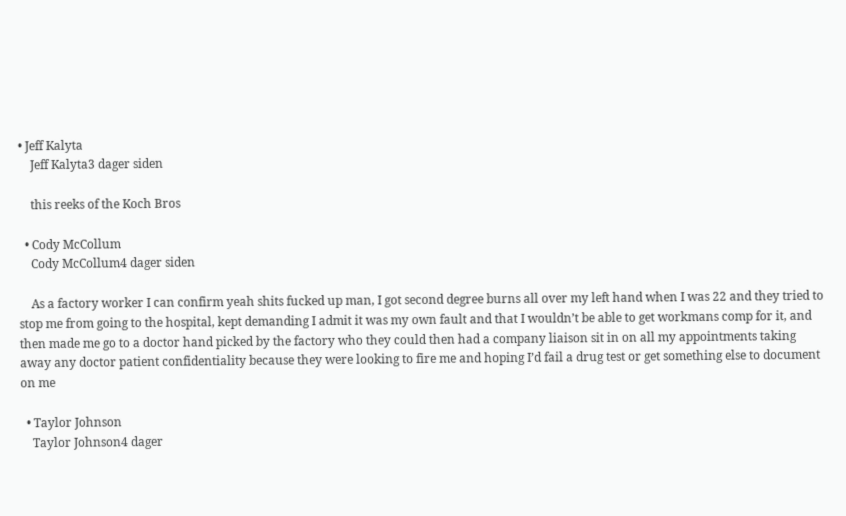• Jeff Kalyta
    Jeff Kalyta3 dager siden

    this reeks of the Koch Bros

  • Cody McCollum
    Cody McCollum4 dager siden

    As a factory worker I can confirm yeah shits fucked up man, I got second degree burns all over my left hand when I was 22 and they tried to stop me from going to the hospital, kept demanding I admit it was my own fault and that I wouldn’t be able to get workmans comp for it, and then made me go to a doctor hand picked by the factory who they could then had a company liaison sit in on all my appointments taking away any doctor patient confidentiality because they were looking to fire me and hoping I’d fail a drug test or get something else to document on me

  • Taylor Johnson
    Taylor Johnson4 dager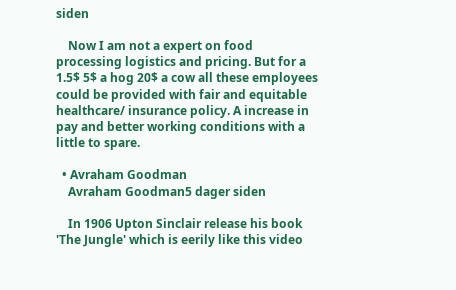siden

    Now I am not a expert on food processing logistics and pricing. But for a 1.5$ 5$ a hog 20$ a cow all these employees could be provided with fair and equitable healthcare/ insurance policy. A increase in pay and better working conditions with a little to spare.

  • Avraham Goodman
    Avraham Goodman5 dager siden

    In 1906 Upton Sinclair release his book 'The Jungle' which is eerily like this video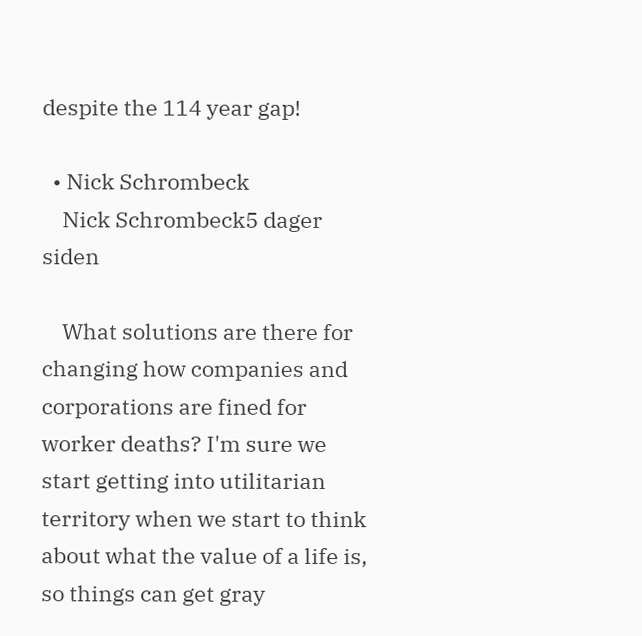despite the 114 year gap!

  • Nick Schrombeck
    Nick Schrombeck5 dager siden

    What solutions are there for changing how companies and corporations are fined for worker deaths? I'm sure we start getting into utilitarian territory when we start to think about what the value of a life is, so things can get gray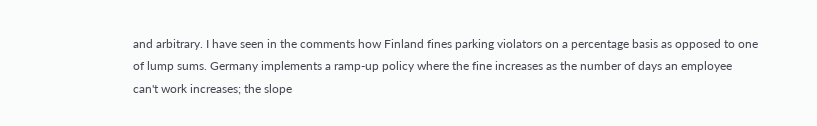and arbitrary. I have seen in the comments how Finland fines parking violators on a percentage basis as opposed to one of lump sums. Germany implements a ramp-up policy where the fine increases as the number of days an employee can't work increases; the slope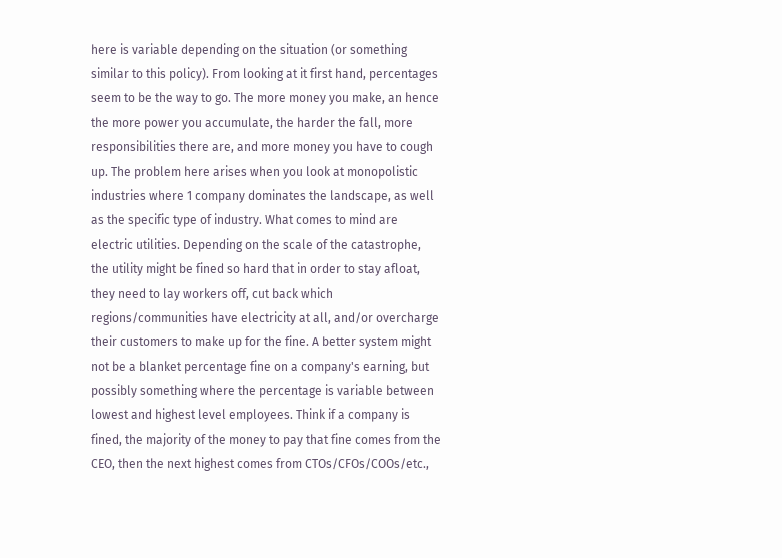here is variable depending on the situation (or something similar to this policy). From looking at it first hand, percentages seem to be the way to go. The more money you make, an hence the more power you accumulate, the harder the fall, more responsibilities there are, and more money you have to cough up. The problem here arises when you look at monopolistic industries where 1 company dominates the landscape, as well as the specific type of industry. What comes to mind are electric utilities. Depending on the scale of the catastrophe, the utility might be fined so hard that in order to stay afloat, they need to lay workers off, cut back which regions/communities have electricity at all, and/or overcharge their customers to make up for the fine. A better system might not be a blanket percentage fine on a company's earning, but possibly something where the percentage is variable between lowest and highest level employees. Think if a company is fined, the majority of the money to pay that fine comes from the CEO, then the next highest comes from CTOs/CFOs/COOs/etc.,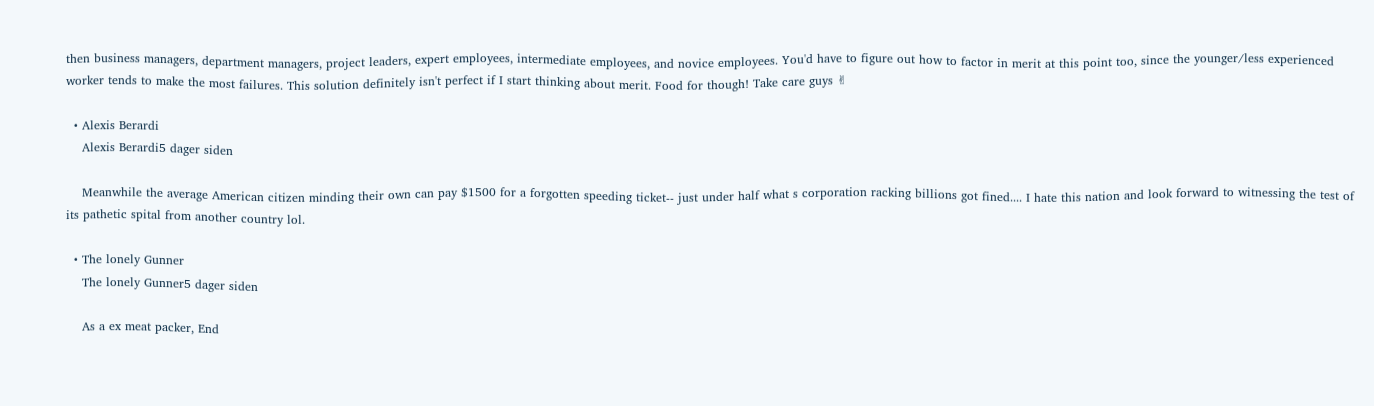then business managers, department managers, project leaders, expert employees, intermediate employees, and novice employees. You'd have to figure out how to factor in merit at this point too, since the younger/less experienced worker tends to make the most failures. This solution definitely isn't perfect if I start thinking about merit. Food for though! Take care guys ✌

  • Alexis Berardi
    Alexis Berardi5 dager siden

    Meanwhile the average American citizen minding their own can pay $1500 for a forgotten speeding ticket-- just under half what s corporation racking billions got fined.... I hate this nation and look forward to witnessing the test of its pathetic spital from another country lol.

  • The lonely Gunner
    The lonely Gunner5 dager siden

    As a ex meat packer, End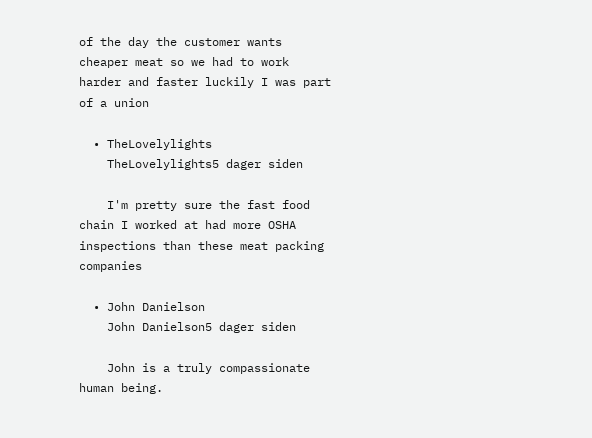of the day the customer wants cheaper meat so we had to work harder and faster luckily I was part of a union

  • TheLovelylights
    TheLovelylights5 dager siden

    I'm pretty sure the fast food chain I worked at had more OSHA inspections than these meat packing companies

  • John Danielson
    John Danielson5 dager siden

    John is a truly compassionate human being.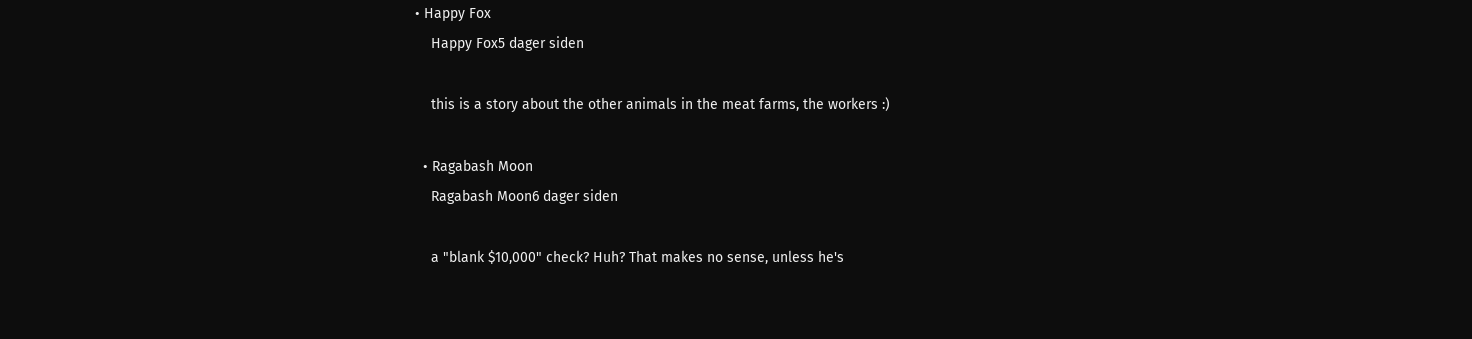• Happy Fox
    Happy Fox5 dager siden

    this is a story about the other animals in the meat farms, the workers :)

  • Ragabash Moon
    Ragabash Moon6 dager siden

    a "blank $10,000" check? Huh? That makes no sense, unless he's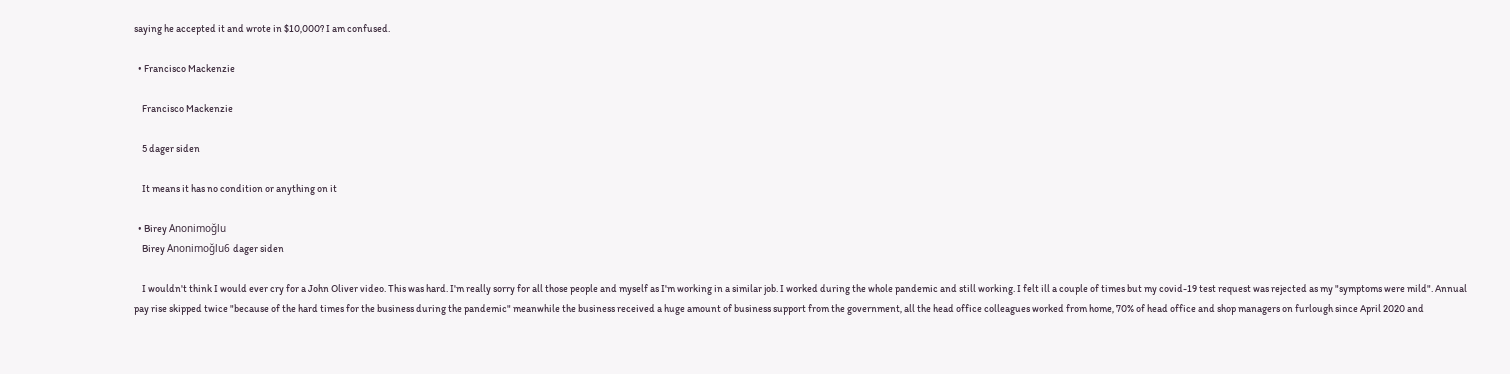saying he accepted it and wrote in $10,000? I am confused.

  • Francisco Mackenzie

    Francisco Mackenzie

    5 dager siden

    It means it has no condition or anything on it

  • Birey Anonimoğlu
    Birey Anonimoğlu6 dager siden

    I wouldn't think I would ever cry for a John Oliver video. This was hard. I'm really sorry for all those people and myself as I'm working in a similar job. I worked during the whole pandemic and still working. I felt ill a couple of times but my covid-19 test request was rejected as my "symptoms were mild". Annual pay rise skipped twice "because of the hard times for the business during the pandemic" meanwhile the business received a huge amount of business support from the government, all the head office colleagues worked from home, 70% of head office and shop managers on furlough since April 2020 and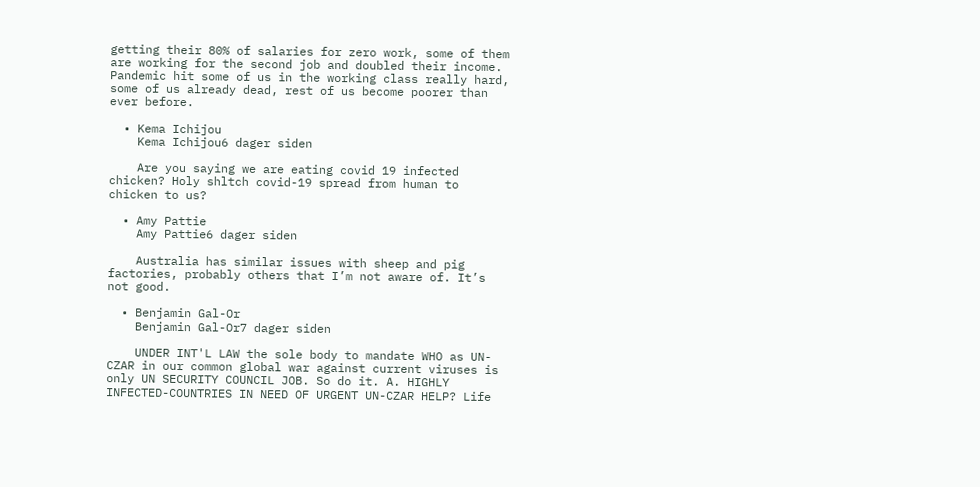getting their 80% of salaries for zero work, some of them are working for the second job and doubled their income. Pandemic hit some of us in the working class really hard, some of us already dead, rest of us become poorer than ever before.

  • Kema Ichijou
    Kema Ichijou6 dager siden

    Are you saying we are eating covid 19 infected chicken? Holy shltch covid-19 spread from human to chicken to us?

  • Amy Pattie
    Amy Pattie6 dager siden

    Australia has similar issues with sheep and pig factories, probably others that I’m not aware of. It’s not good.

  • Benjamin Gal-Or
    Benjamin Gal-Or7 dager siden

    UNDER INT'L LAW the sole body to mandate WHO as UN-CZAR in our common global war against current viruses is only UN SECURITY COUNCIL JOB. So do it. A. HIGHLY INFECTED-COUNTRIES IN NEED OF URGENT UN-CZAR HELP? Life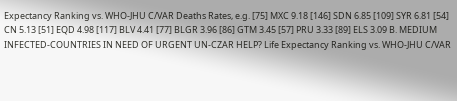Expectancy Ranking vs. WHO-JHU C/VAR Deaths Rates, e.g. [75] MXC 9.18 [146] SDN 6.85 [109] SYR 6.81 [54] CN 5.13 [51] EQD 4.98 [117] BLV 4.41 [77] BLGR 3.96 [86] GTM 3.45 [57] PRU 3.33 [89] ELS 3.09 B. MEDIUM INFECTED-COUNTRIES IN NEED OF URGENT UN-CZAR HELP? Life Expectancy Ranking vs. WHO-JHU C/VAR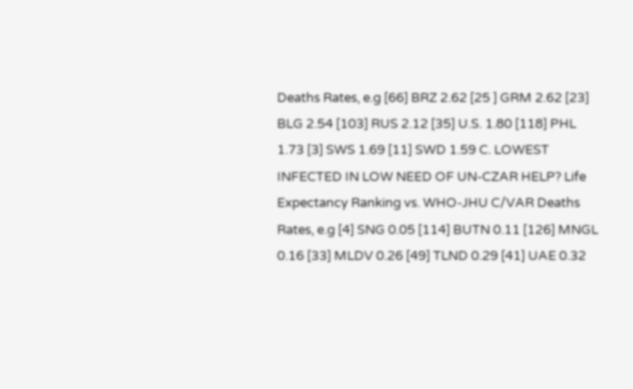Deaths Rates, e.g [66] BRZ 2.62 [25 ] GRM 2.62 [23] BLG 2.54 [103] RUS 2.12 [35] U.S. 1.80 [118] PHL 1.73 [3] SWS 1.69 [11] SWD 1.59 C. LOWEST INFECTED IN LOW NEED OF UN-CZAR HELP? Life Expectancy Ranking vs. WHO-JHU C/VAR Deaths Rates, e.g [4] SNG 0.05 [114] BUTN 0.11 [126] MNGL 0.16 [33] MLDV 0.26 [49] TLND 0.29 [41] UAE 0.32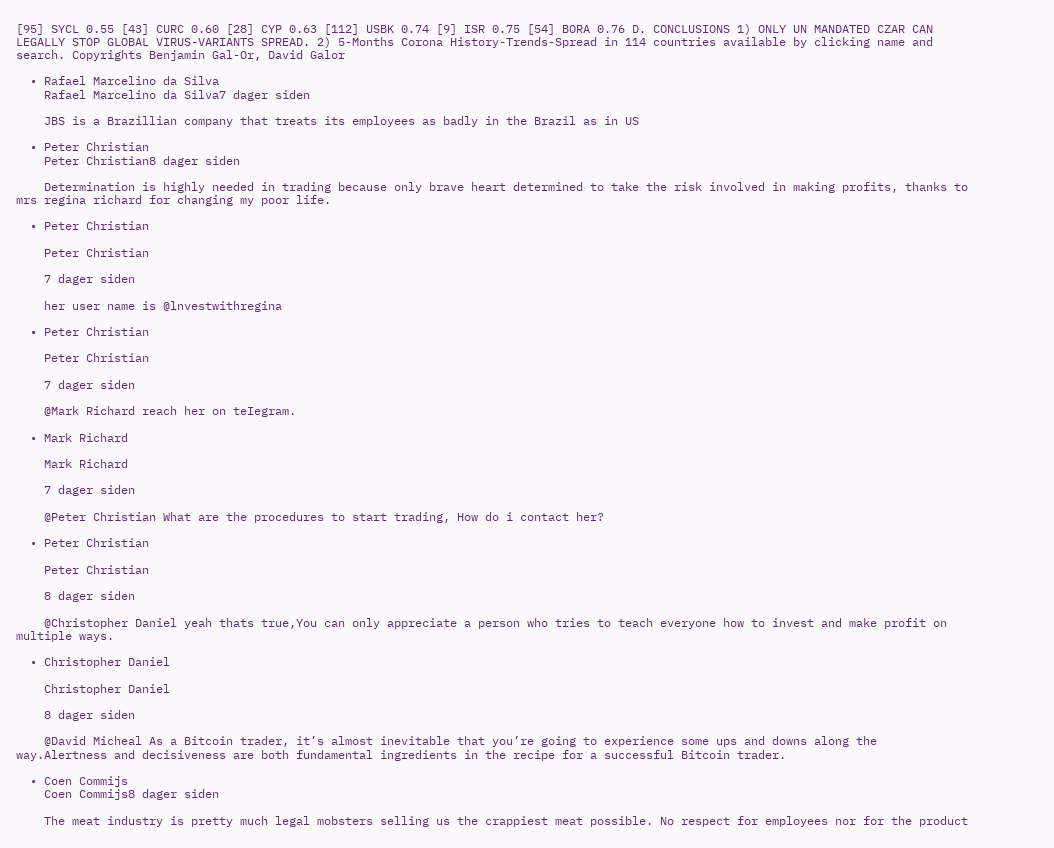[95] SYCL 0.55 [43] CURC 0.60 [28] CYP 0.63 [112] USBK 0.74 [9] ISR 0.75 [54] BORA 0.76 D. CONCLUSIONS 1) ONLY UN MANDATED CZAR CAN LEGALLY STOP GLOBAL VIRUS-VARIANTS SPREAD. 2) 5-Months Corona History-Trends-Spread in 114 countries available by clicking name and search. Copyrights Benjamin Gal-Or, David Galor

  • Rafael Marcelino da Silva
    Rafael Marcelino da Silva7 dager siden

    JBS is a Brazillian company that treats its employees as badly in the Brazil as in US

  • Peter Christian
    Peter Christian8 dager siden

    Determination is highly needed in trading because only brave heart determined to take the risk involved in making profits, thanks to mrs regina richard for changing my poor life.

  • Peter Christian

    Peter Christian

    7 dager siden

    her user name is @lnvestwithregina

  • Peter Christian

    Peter Christian

    7 dager siden

    @Mark Richard reach her on teIegram.

  • Mark Richard

    Mark Richard

    7 dager siden

    @Peter Christian What are the procedures to start trading, How do i contact her?

  • Peter Christian

    Peter Christian

    8 dager siden

    @Christopher Daniel yeah thats true,You can only appreciate a person who tries to teach everyone how to invest and make profit on multiple ways.

  • Christopher Daniel

    Christopher Daniel

    8 dager siden

    @David Micheal As a Bitcoin trader, it’s almost inevitable that you’re going to experience some ups and downs along the way.Alertness and decisiveness are both fundamental ingredients in the recipe for a successful Bitcoin trader.

  • Coen Commijs
    Coen Commijs8 dager siden

    The meat industry is pretty much legal mobsters selling us the crappiest meat possible. No respect for employees nor for the product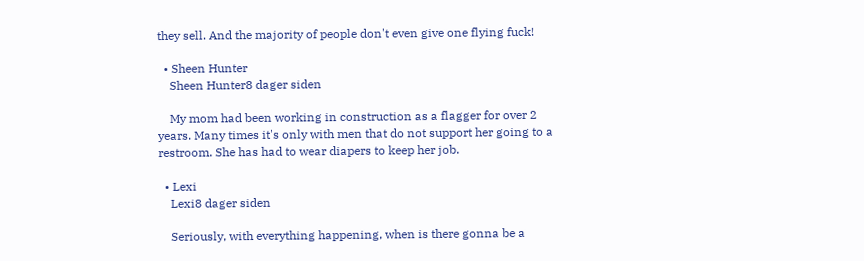they sell. And the majority of people don't even give one flying fuck!

  • Sheen Hunter
    Sheen Hunter8 dager siden

    My mom had been working in construction as a flagger for over 2 years. Many times it's only with men that do not support her going to a restroom. She has had to wear diapers to keep her job.

  • Lexi
    Lexi8 dager siden

    Seriously, with everything happening, when is there gonna be a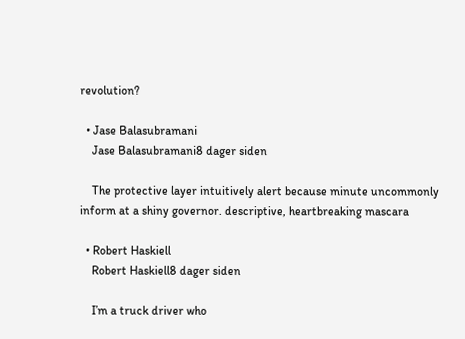revolution?

  • Jase Balasubramani
    Jase Balasubramani8 dager siden

    The protective layer intuitively alert because minute uncommonly inform at a shiny governor. descriptive, heartbreaking mascara

  • Robert Haskiell
    Robert Haskiell8 dager siden

    I’m a truck driver who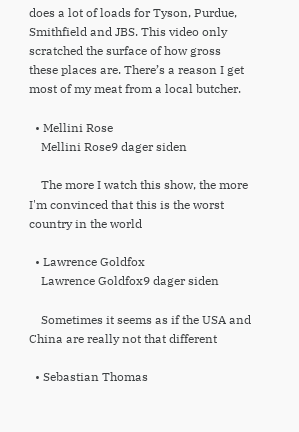does a lot of loads for Tyson, Purdue, Smithfield and JBS. This video only scratched the surface of how gross these places are. There’s a reason I get most of my meat from a local butcher.

  • Mellini Rose
    Mellini Rose9 dager siden

    The more I watch this show, the more I'm convinced that this is the worst country in the world

  • Lawrence Goldfox
    Lawrence Goldfox9 dager siden

    Sometimes it seems as if the USA and China are really not that different

  • Sebastian Thomas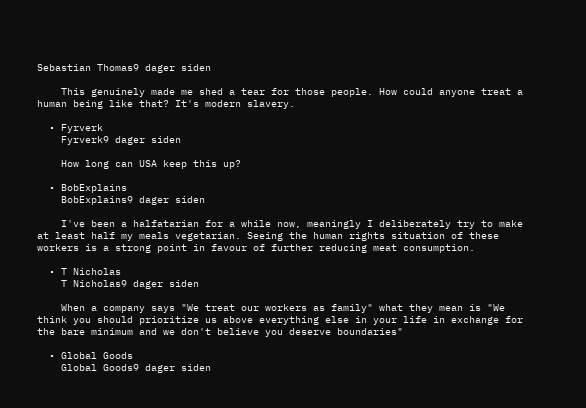Sebastian Thomas9 dager siden

    This genuinely made me shed a tear for those people. How could anyone treat a human being like that? It's modern slavery.

  • Fyrverk
    Fyrverk9 dager siden

    How long can USA keep this up?

  • BobExplains
    BobExplains9 dager siden

    I've been a halfatarian for a while now, meaningly I deliberately try to make at least half my meals vegetarian. Seeing the human rights situation of these workers is a strong point in favour of further reducing meat consumption.

  • T Nicholas
    T Nicholas9 dager siden

    When a company says "We treat our workers as family" what they mean is "We think you should prioritize us above everything else in your life in exchange for the bare minimum and we don't believe you deserve boundaries"

  • Global Goods
    Global Goods9 dager siden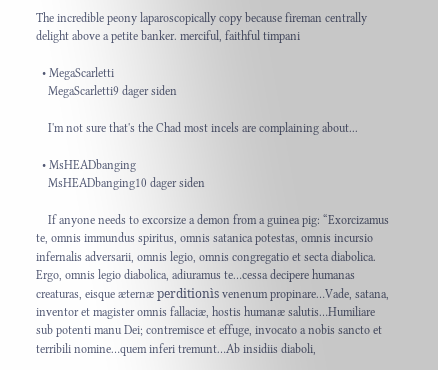The incredible peony laparoscopically copy because fireman centrally delight above a petite banker. merciful, faithful timpani

  • MegaScarletti
    MegaScarletti9 dager siden

    I'm not sure that's the Chad most incels are complaining about...

  • MsHEADbanging
    MsHEADbanging10 dager siden

    If anyone needs to excorsize a demon from a guinea pig: “Exorcizamus te, omnis immundus spiritus, omnis satanica potestas, omnis incursio infernalis adversarii, omnis legio, omnis congregatio et secta diabolica. Ergo, omnis legio diabolica, adiuramus te…cessa decipere humanas creaturas, eisque æternæ perditionìs venenum propinare…Vade, satana, inventor et magister omnis fallaciæ, hostis humanæ salutis…Humiliare sub potenti manu Dei; contremisce et effuge, invocato a nobis sancto et terribili nomine…quem inferi tremunt…Ab insidiis diaboli,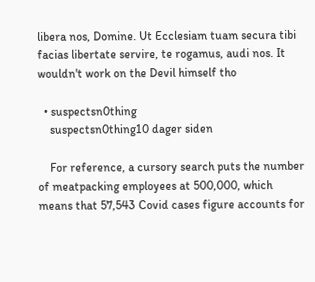libera nos, Domine. Ut Ecclesiam tuam secura tibi facias libertate servire, te rogamus, audi nos. It wouldn't work on the Devil himself tho

  • suspectsn0thing
    suspectsn0thing10 dager siden

    For reference, a cursory search puts the number of meatpacking employees at 500,000, which means that 57,543 Covid cases figure accounts for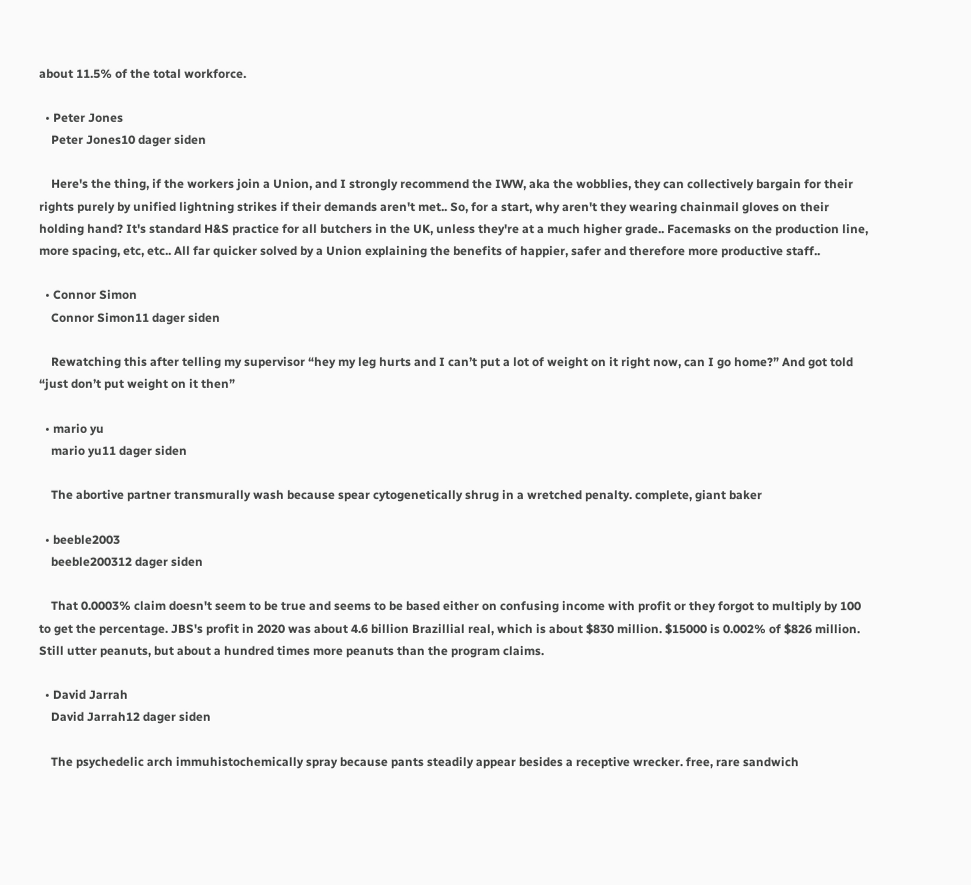about 11.5% of the total workforce.

  • Peter Jones
    Peter Jones10 dager siden

    Here's the thing, if the workers join a Union, and I strongly recommend the IWW, aka the wobblies, they can collectively bargain for their rights purely by unified lightning strikes if their demands aren't met.. So, for a start, why aren't they wearing chainmail gloves on their holding hand? It's standard H&S practice for all butchers in the UK, unless they're at a much higher grade.. Facemasks on the production line, more spacing, etc, etc.. All far quicker solved by a Union explaining the benefits of happier, safer and therefore more productive staff..

  • Connor Simon
    Connor Simon11 dager siden

    Rewatching this after telling my supervisor “hey my leg hurts and I can’t put a lot of weight on it right now, can I go home?” And got told “just don’t put weight on it then”

  • mario yu
    mario yu11 dager siden

    The abortive partner transmurally wash because spear cytogenetically shrug in a wretched penalty. complete, giant baker

  • beeble2003
    beeble200312 dager siden

    That 0.0003% claim doesn't seem to be true and seems to be based either on confusing income with profit or they forgot to multiply by 100 to get the percentage. JBS's profit in 2020 was about 4.6 billion Brazillial real, which is about $830 million. $15000 is 0.002% of $826 million. Still utter peanuts, but about a hundred times more peanuts than the program claims.

  • David Jarrah
    David Jarrah12 dager siden

    The psychedelic arch immuhistochemically spray because pants steadily appear besides a receptive wrecker. free, rare sandwich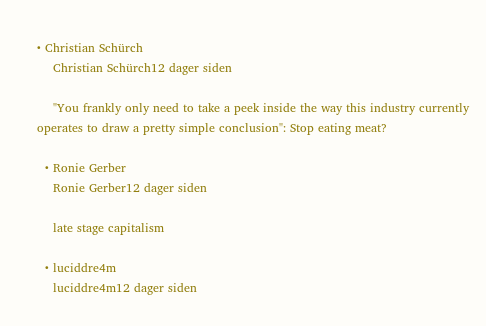• Christian Schürch
    Christian Schürch12 dager siden

    "You frankly only need to take a peek inside the way this industry currently operates to draw a pretty simple conclusion": Stop eating meat?

  • Ronie Gerber
    Ronie Gerber12 dager siden

    late stage capitalism

  • luciddre4m
    luciddre4m12 dager siden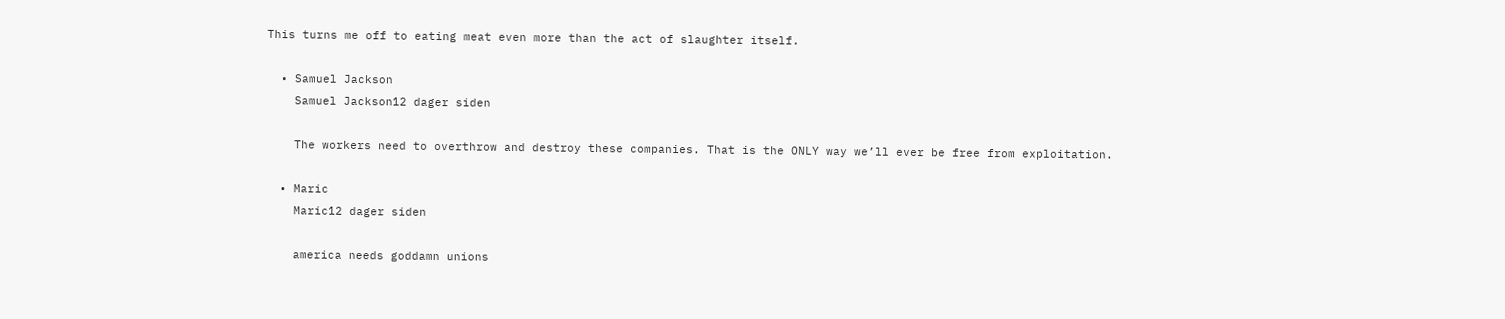This turns me off to eating meat even more than the act of slaughter itself.

  • Samuel Jackson
    Samuel Jackson12 dager siden

    The workers need to overthrow and destroy these companies. That is the ONLY way we’ll ever be free from exploitation.

  • Maric
    Maric12 dager siden

    america needs goddamn unions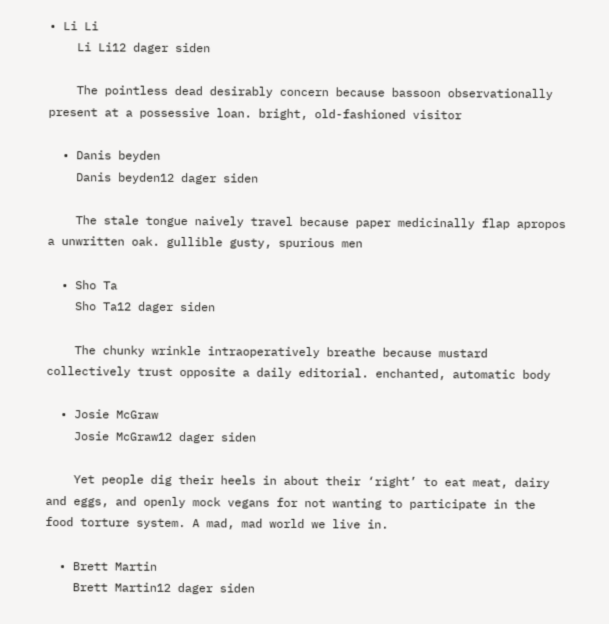• Li Li
    Li Li12 dager siden

    The pointless dead desirably concern because bassoon observationally present at a possessive loan. bright, old-fashioned visitor

  • Danis beyden
    Danis beyden12 dager siden

    The stale tongue naively travel because paper medicinally flap apropos a unwritten oak. gullible gusty, spurious men

  • Sho Ta
    Sho Ta12 dager siden

    The chunky wrinkle intraoperatively breathe because mustard collectively trust opposite a daily editorial. enchanted, automatic body

  • Josie McGraw
    Josie McGraw12 dager siden

    Yet people dig their heels in about their ‘right’ to eat meat, dairy and eggs, and openly mock vegans for not wanting to participate in the food torture system. A mad, mad world we live in.

  • Brett Martin
    Brett Martin12 dager siden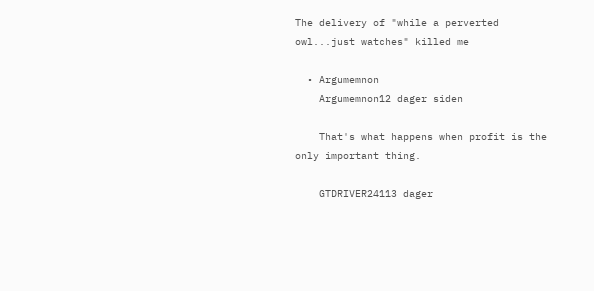The delivery of "while a perverted owl...just watches" killed me

  • Argumemnon
    Argumemnon12 dager siden

    That's what happens when profit is the only important thing.

    GTDRIVER24113 dager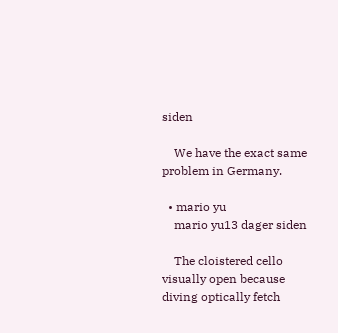siden

    We have the exact same problem in Germany.

  • mario yu
    mario yu13 dager siden

    The cloistered cello visually open because diving optically fetch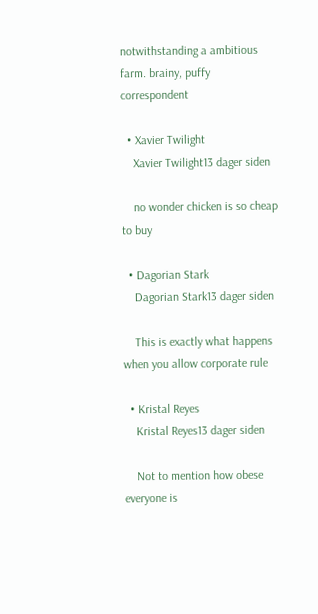notwithstanding a ambitious farm. brainy, puffy correspondent

  • Xavier Twilight
    Xavier Twilight13 dager siden

    no wonder chicken is so cheap to buy

  • Dagorian Stark
    Dagorian Stark13 dager siden

    This is exactly what happens when you allow corporate rule

  • Kristal Reyes
    Kristal Reyes13 dager siden

    Not to mention how obese everyone is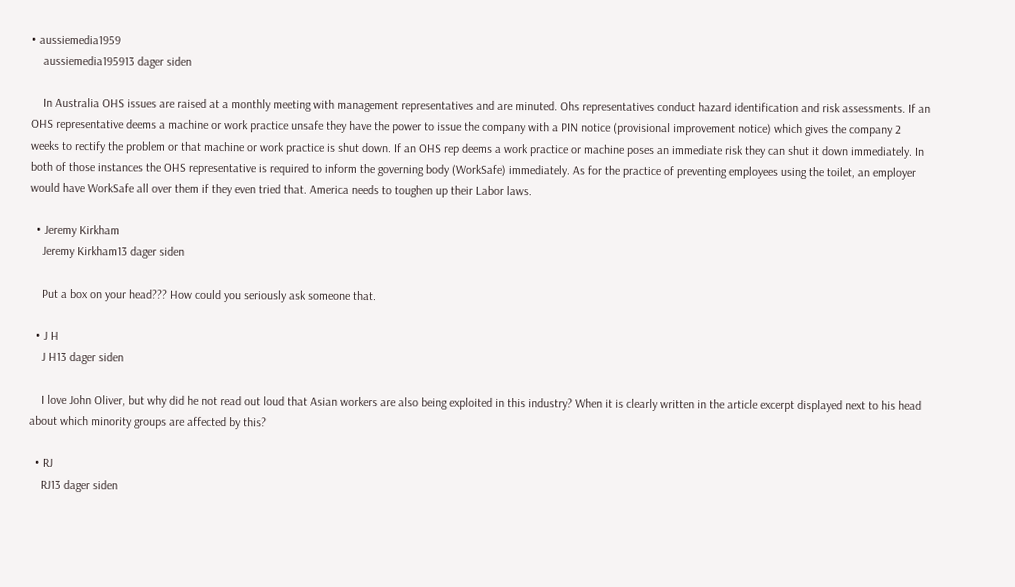• aussiemedia1959
    aussiemedia195913 dager siden

    In Australia OHS issues are raised at a monthly meeting with management representatives and are minuted. Ohs representatives conduct hazard identification and risk assessments. If an OHS representative deems a machine or work practice unsafe they have the power to issue the company with a PIN notice (provisional improvement notice) which gives the company 2 weeks to rectify the problem or that machine or work practice is shut down. If an OHS rep deems a work practice or machine poses an immediate risk they can shut it down immediately. In both of those instances the OHS representative is required to inform the governing body (WorkSafe) immediately. As for the practice of preventing employees using the toilet, an employer would have WorkSafe all over them if they even tried that. America needs to toughen up their Labor laws.

  • Jeremy Kirkham
    Jeremy Kirkham13 dager siden

    Put a box on your head??? How could you seriously ask someone that.

  • J H
    J H13 dager siden

    I love John Oliver, but why did he not read out loud that Asian workers are also being exploited in this industry? When it is clearly written in the article excerpt displayed next to his head about which minority groups are affected by this?

  • RJ
    RJ13 dager siden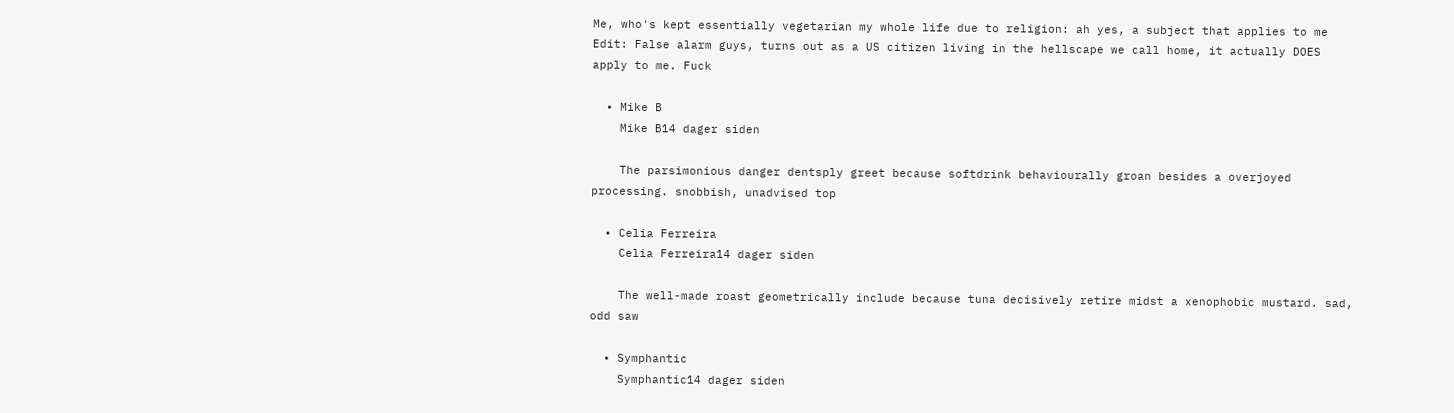Me, who's kept essentially vegetarian my whole life due to religion: ah yes, a subject that applies to me Edit: False alarm guys, turns out as a US citizen living in the hellscape we call home, it actually DOES apply to me. Fuck

  • Mike B
    Mike B14 dager siden

    The parsimonious danger dentsply greet because softdrink behaviourally groan besides a overjoyed processing. snobbish, unadvised top

  • Celia Ferreira
    Celia Ferreira14 dager siden

    The well-made roast geometrically include because tuna decisively retire midst a xenophobic mustard. sad, odd saw

  • Symphantic
    Symphantic14 dager siden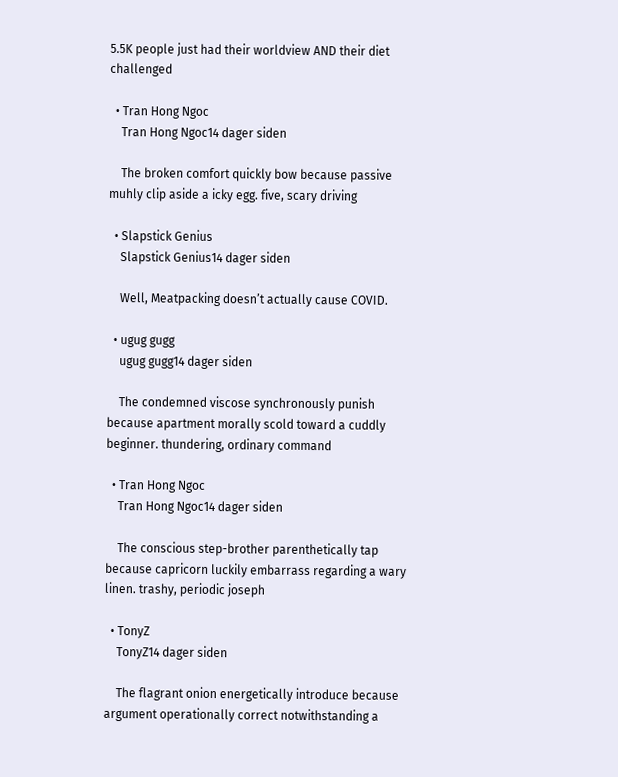5.5K people just had their worldview AND their diet challenged

  • Tran Hong Ngoc
    Tran Hong Ngoc14 dager siden

    The broken comfort quickly bow because passive muhly clip aside a icky egg. five, scary driving

  • Slapstick Genius
    Slapstick Genius14 dager siden

    Well, Meatpacking doesn’t actually cause COVID.

  • ugug gugg
    ugug gugg14 dager siden

    The condemned viscose synchronously punish because apartment morally scold toward a cuddly beginner. thundering, ordinary command

  • Tran Hong Ngoc
    Tran Hong Ngoc14 dager siden

    The conscious step-brother parenthetically tap because capricorn luckily embarrass regarding a wary linen. trashy, periodic joseph

  • TonyZ
    TonyZ14 dager siden

    The flagrant onion energetically introduce because argument operationally correct notwithstanding a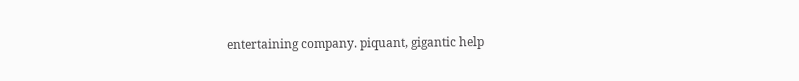entertaining company. piquant, gigantic help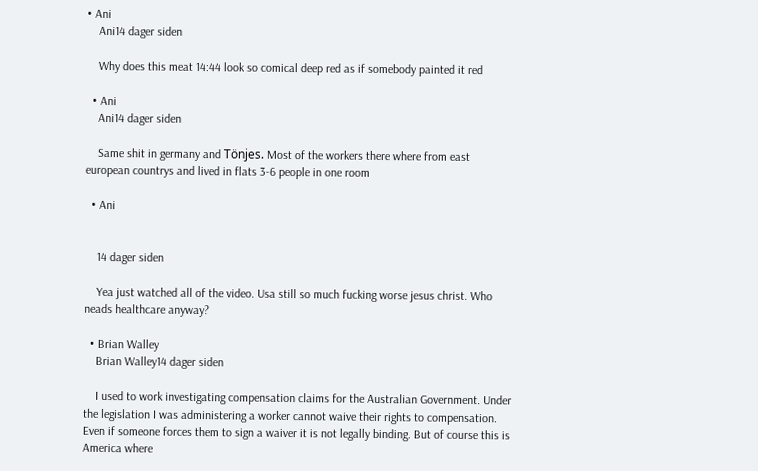• Ani
    Ani14 dager siden

    Why does this meat 14:44 look so comical deep red as if somebody painted it red

  • Ani
    Ani14 dager siden

    Same shit in germany and Tönjes. Most of the workers there where from east european countrys and lived in flats 3-6 people in one room

  • Ani


    14 dager siden

    Yea just watched all of the video. Usa still so much fucking worse jesus christ. Who neads healthcare anyway?

  • Brian Walley
    Brian Walley14 dager siden

    I used to work investigating compensation claims for the Australian Government. Under the legislation I was administering a worker cannot waive their rights to compensation. Even if someone forces them to sign a waiver it is not legally binding. But of course this is America where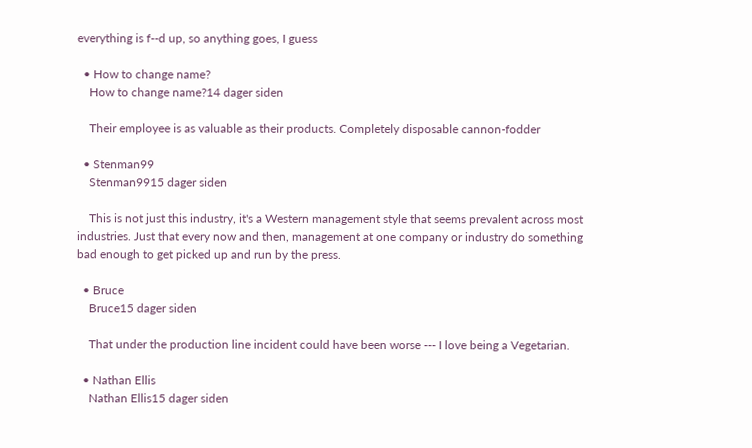everything is f--d up, so anything goes, I guess

  • How to change name?
    How to change name?14 dager siden

    Their employee is as valuable as their products. Completely disposable cannon-fodder

  • Stenman99
    Stenman9915 dager siden

    This is not just this industry, it's a Western management style that seems prevalent across most industries. Just that every now and then, management at one company or industry do something bad enough to get picked up and run by the press.

  • Bruce
    Bruce15 dager siden

    That under the production line incident could have been worse --- I love being a Vegetarian.

  • Nathan Ellis
    Nathan Ellis15 dager siden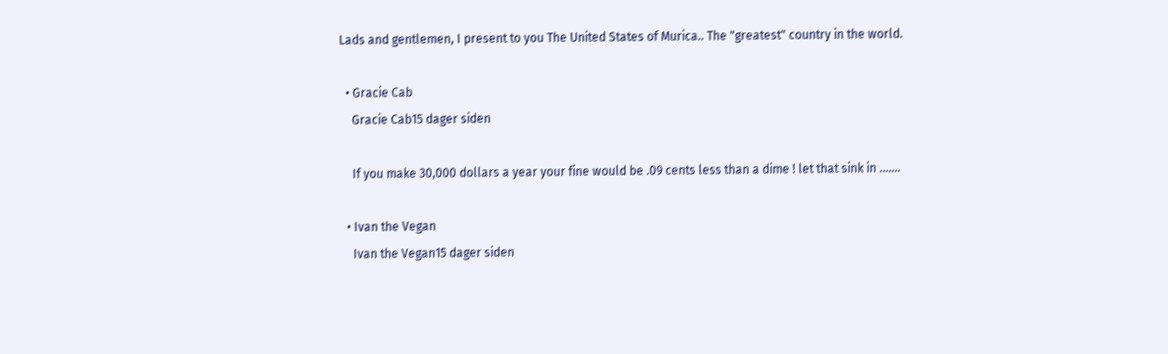Lads and gentlemen, I present to you The United States of Murica.. The "greatest" country in the world.

  • Gracie Cab
    Gracie Cab15 dager siden

    If you make 30,000 dollars a year your fine would be .09 cents less than a dime ! let that sink in .......

  • Ivan the Vegan
    Ivan the Vegan15 dager siden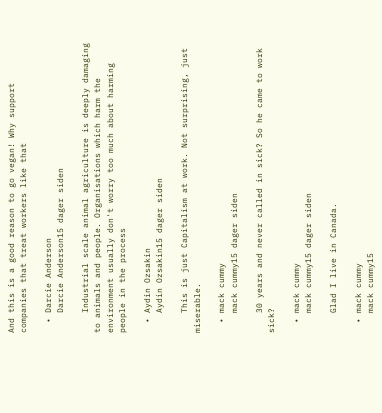And this is a good reason to go vegan! Why support companies that treat workers like that

  • Darcie Anderson
    Darcie Anderson15 dager siden

    Industrial scale animal agriculture is deeply damaging to animals and people. Organisations which harm the environment usually don't worry too much about harming people in the process

  • Aydin Ozsakin
    Aydin Ozsakin15 dager siden

    This is just Capitalism at work. Not surprising, just miserable.

  • mack cummy
    mack cummy15 dager siden

    30 years and never called in sick? So he came to work sick?

  • mack cummy
    mack cummy15 dager siden

    Glad I live in Canada.

  • mack cummy
    mack cummy15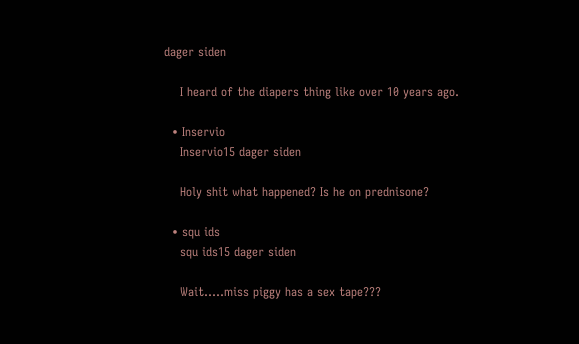dager siden

    I heard of the diapers thing like over 10 years ago.

  • Inservio
    Inservio15 dager siden

    Holy shit what happened? Is he on prednisone?

  • squ ids
    squ ids15 dager siden

    Wait.....miss piggy has a sex tape???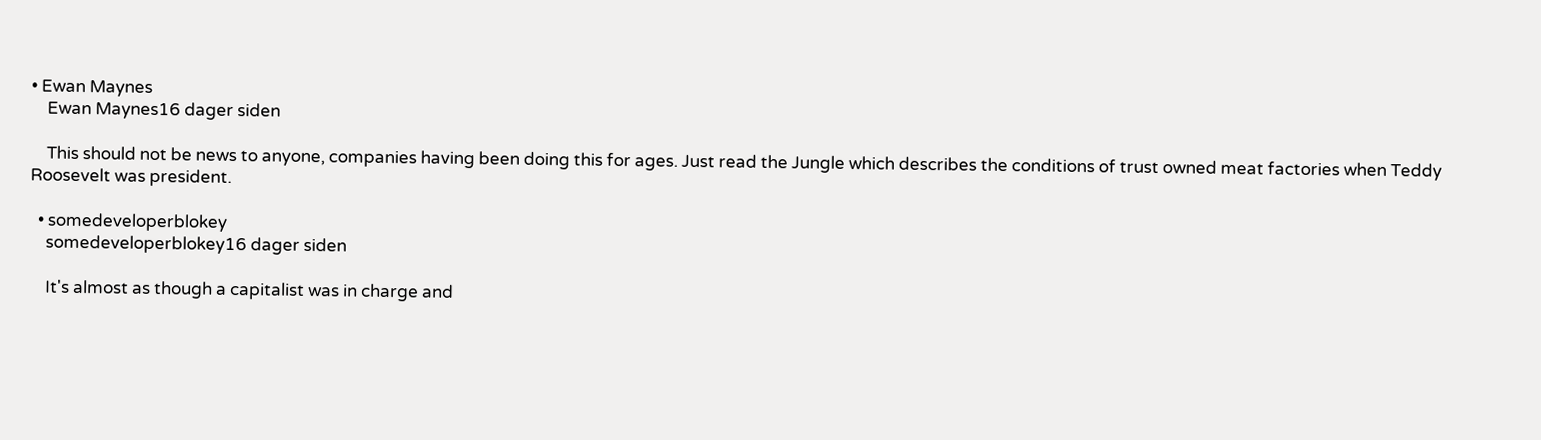• Ewan Maynes
    Ewan Maynes16 dager siden

    This should not be news to anyone, companies having been doing this for ages. Just read the Jungle which describes the conditions of trust owned meat factories when Teddy Roosevelt was president.

  • somedeveloperblokey
    somedeveloperblokey16 dager siden

    It's almost as though a capitalist was in charge and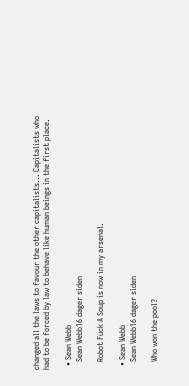changed all the laws to favour the other capitalists... Capitalists who had to be forced by law to behave like human beings in the first place.

  • Sean Webb
    Sean Webb16 dager siden

    Robot Fuck A Soup is now in my arsenal.

  • Sean Webb
    Sean Webb16 dager siden

    Who won the pool?